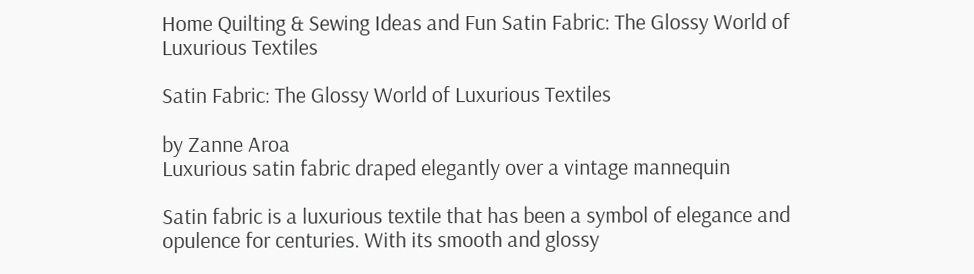Home Quilting & Sewing Ideas and Fun Satin Fabric: The Glossy World of Luxurious Textiles

Satin Fabric: The Glossy World of Luxurious Textiles

by Zanne Aroa
Luxurious satin fabric draped elegantly over a vintage mannequin

Satin fabric is a luxurious textile that has been a symbol of elegance and opulence for centuries. With its smooth and glossy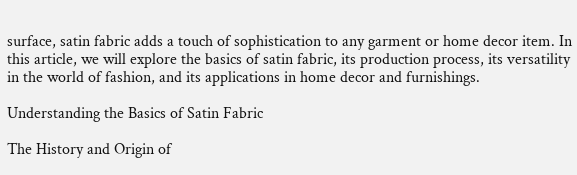surface, satin fabric adds a touch of sophistication to any garment or home decor item. In this article, we will explore the basics of satin fabric, its production process, its versatility in the world of fashion, and its applications in home decor and furnishings.

Understanding the Basics of Satin Fabric

The History and Origin of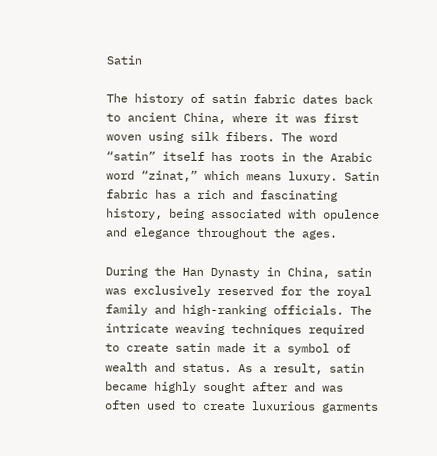Satin

The history of satin fabric dates back to ancient China, where it was first woven using silk fibers. The word “satin” itself has roots in the Arabic word “zinat,” which means luxury. Satin fabric has a rich and fascinating history, being associated with opulence and elegance throughout the ages.

During the Han Dynasty in China, satin was exclusively reserved for the royal family and high-ranking officials. The intricate weaving techniques required to create satin made it a symbol of wealth and status. As a result, satin became highly sought after and was often used to create luxurious garments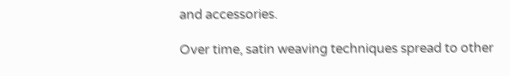and accessories.

Over time, satin weaving techniques spread to other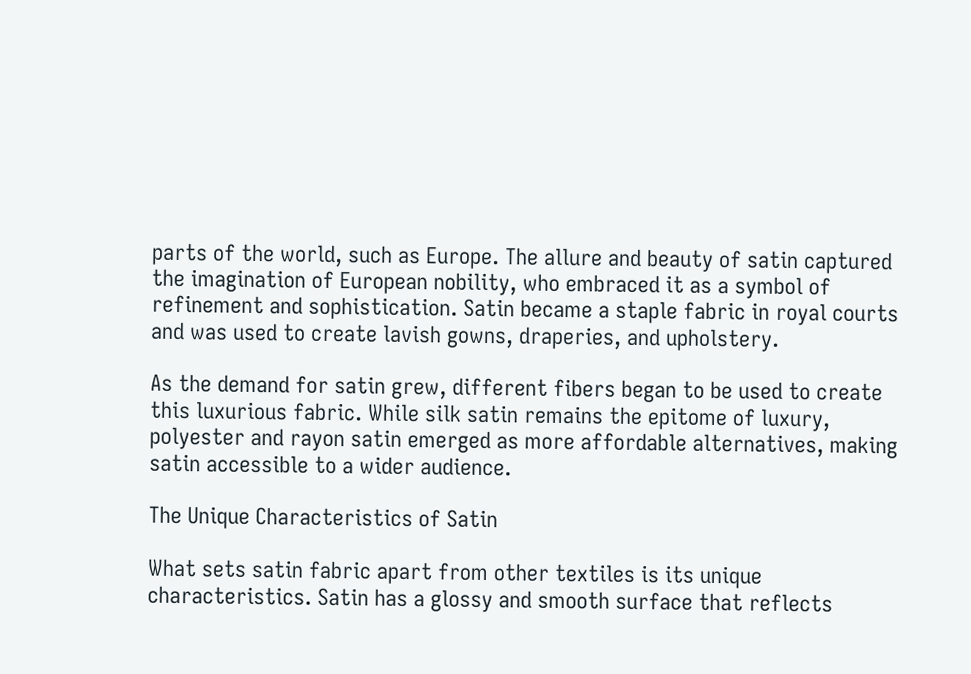parts of the world, such as Europe. The allure and beauty of satin captured the imagination of European nobility, who embraced it as a symbol of refinement and sophistication. Satin became a staple fabric in royal courts and was used to create lavish gowns, draperies, and upholstery.

As the demand for satin grew, different fibers began to be used to create this luxurious fabric. While silk satin remains the epitome of luxury, polyester and rayon satin emerged as more affordable alternatives, making satin accessible to a wider audience.

The Unique Characteristics of Satin

What sets satin fabric apart from other textiles is its unique characteristics. Satin has a glossy and smooth surface that reflects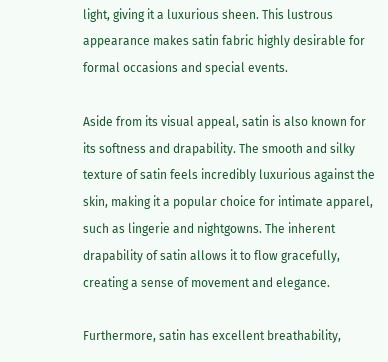light, giving it a luxurious sheen. This lustrous appearance makes satin fabric highly desirable for formal occasions and special events.

Aside from its visual appeal, satin is also known for its softness and drapability. The smooth and silky texture of satin feels incredibly luxurious against the skin, making it a popular choice for intimate apparel, such as lingerie and nightgowns. The inherent drapability of satin allows it to flow gracefully, creating a sense of movement and elegance.

Furthermore, satin has excellent breathability,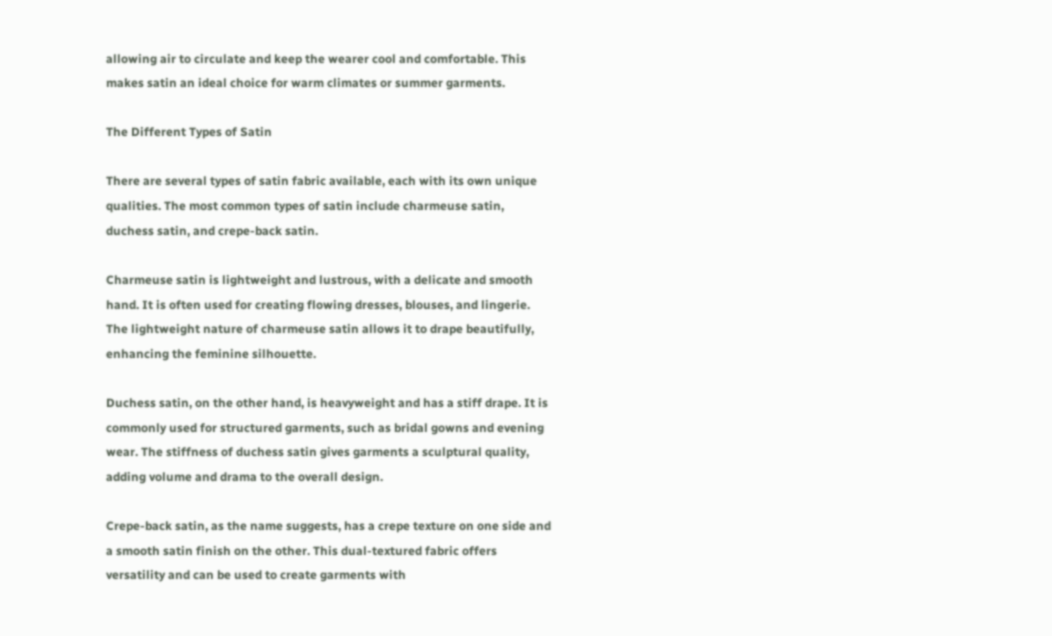allowing air to circulate and keep the wearer cool and comfortable. This makes satin an ideal choice for warm climates or summer garments.

The Different Types of Satin

There are several types of satin fabric available, each with its own unique qualities. The most common types of satin include charmeuse satin, duchess satin, and crepe-back satin.

Charmeuse satin is lightweight and lustrous, with a delicate and smooth hand. It is often used for creating flowing dresses, blouses, and lingerie. The lightweight nature of charmeuse satin allows it to drape beautifully, enhancing the feminine silhouette.

Duchess satin, on the other hand, is heavyweight and has a stiff drape. It is commonly used for structured garments, such as bridal gowns and evening wear. The stiffness of duchess satin gives garments a sculptural quality, adding volume and drama to the overall design.

Crepe-back satin, as the name suggests, has a crepe texture on one side and a smooth satin finish on the other. This dual-textured fabric offers versatility and can be used to create garments with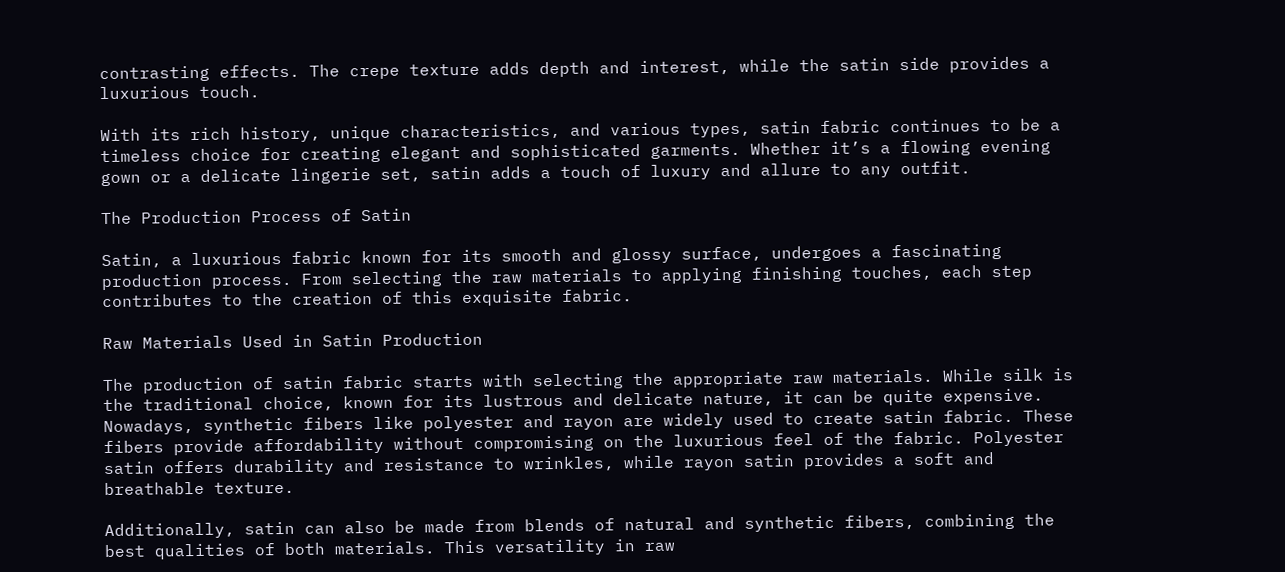contrasting effects. The crepe texture adds depth and interest, while the satin side provides a luxurious touch.

With its rich history, unique characteristics, and various types, satin fabric continues to be a timeless choice for creating elegant and sophisticated garments. Whether it’s a flowing evening gown or a delicate lingerie set, satin adds a touch of luxury and allure to any outfit.

The Production Process of Satin

Satin, a luxurious fabric known for its smooth and glossy surface, undergoes a fascinating production process. From selecting the raw materials to applying finishing touches, each step contributes to the creation of this exquisite fabric.

Raw Materials Used in Satin Production

The production of satin fabric starts with selecting the appropriate raw materials. While silk is the traditional choice, known for its lustrous and delicate nature, it can be quite expensive. Nowadays, synthetic fibers like polyester and rayon are widely used to create satin fabric. These fibers provide affordability without compromising on the luxurious feel of the fabric. Polyester satin offers durability and resistance to wrinkles, while rayon satin provides a soft and breathable texture.

Additionally, satin can also be made from blends of natural and synthetic fibers, combining the best qualities of both materials. This versatility in raw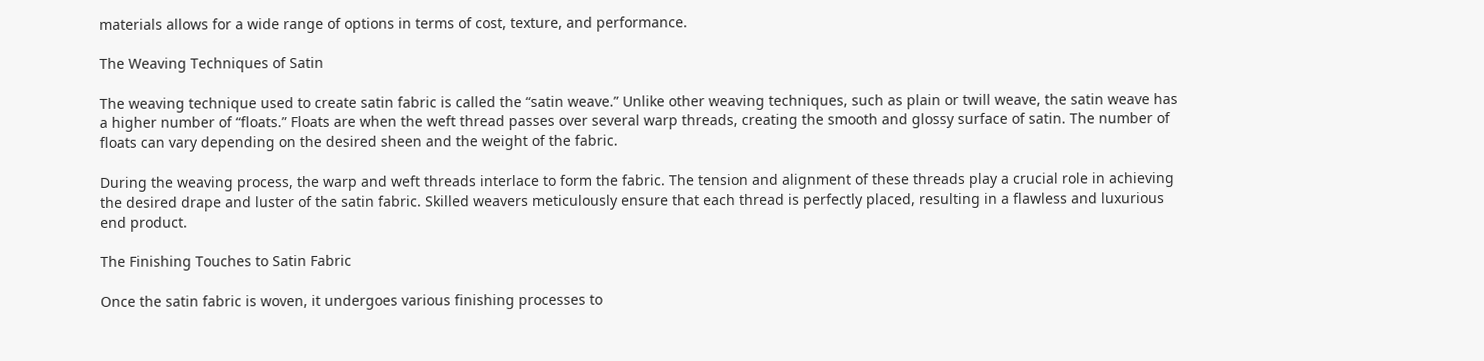materials allows for a wide range of options in terms of cost, texture, and performance.

The Weaving Techniques of Satin

The weaving technique used to create satin fabric is called the “satin weave.” Unlike other weaving techniques, such as plain or twill weave, the satin weave has a higher number of “floats.” Floats are when the weft thread passes over several warp threads, creating the smooth and glossy surface of satin. The number of floats can vary depending on the desired sheen and the weight of the fabric.

During the weaving process, the warp and weft threads interlace to form the fabric. The tension and alignment of these threads play a crucial role in achieving the desired drape and luster of the satin fabric. Skilled weavers meticulously ensure that each thread is perfectly placed, resulting in a flawless and luxurious end product.

The Finishing Touches to Satin Fabric

Once the satin fabric is woven, it undergoes various finishing processes to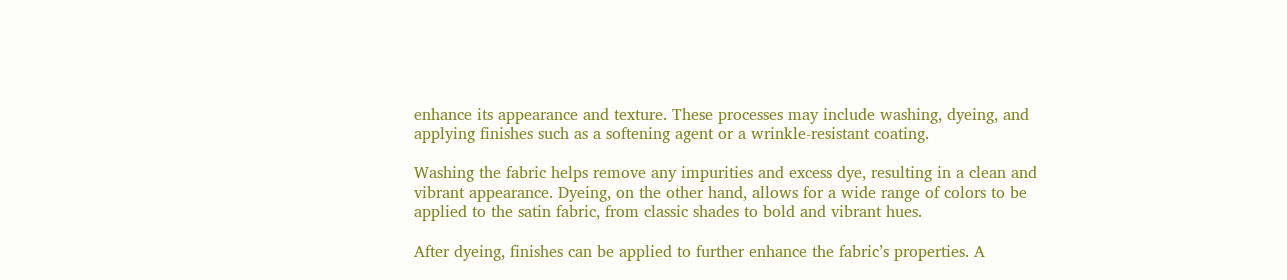enhance its appearance and texture. These processes may include washing, dyeing, and applying finishes such as a softening agent or a wrinkle-resistant coating.

Washing the fabric helps remove any impurities and excess dye, resulting in a clean and vibrant appearance. Dyeing, on the other hand, allows for a wide range of colors to be applied to the satin fabric, from classic shades to bold and vibrant hues.

After dyeing, finishes can be applied to further enhance the fabric’s properties. A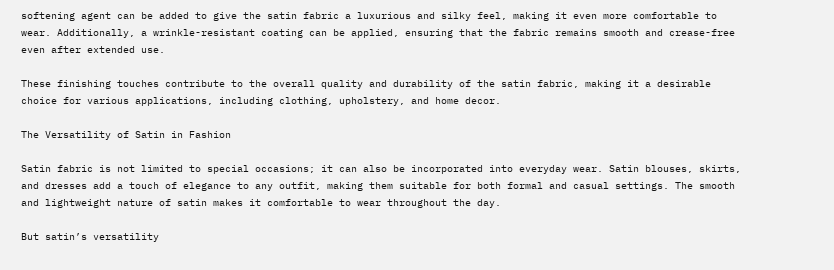softening agent can be added to give the satin fabric a luxurious and silky feel, making it even more comfortable to wear. Additionally, a wrinkle-resistant coating can be applied, ensuring that the fabric remains smooth and crease-free even after extended use.

These finishing touches contribute to the overall quality and durability of the satin fabric, making it a desirable choice for various applications, including clothing, upholstery, and home decor.

The Versatility of Satin in Fashion

Satin fabric is not limited to special occasions; it can also be incorporated into everyday wear. Satin blouses, skirts, and dresses add a touch of elegance to any outfit, making them suitable for both formal and casual settings. The smooth and lightweight nature of satin makes it comfortable to wear throughout the day.

But satin’s versatility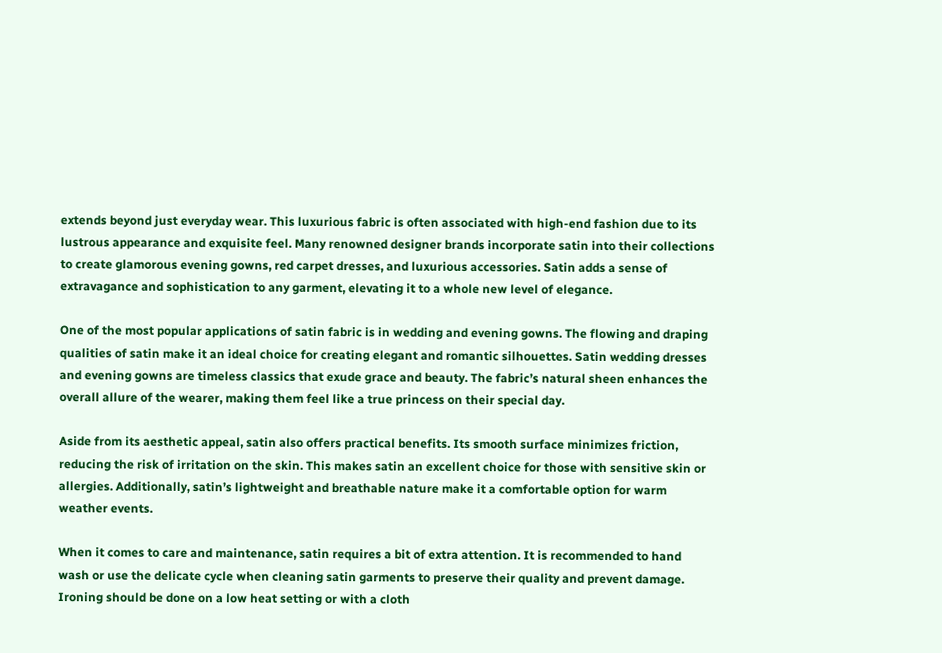extends beyond just everyday wear. This luxurious fabric is often associated with high-end fashion due to its lustrous appearance and exquisite feel. Many renowned designer brands incorporate satin into their collections to create glamorous evening gowns, red carpet dresses, and luxurious accessories. Satin adds a sense of extravagance and sophistication to any garment, elevating it to a whole new level of elegance.

One of the most popular applications of satin fabric is in wedding and evening gowns. The flowing and draping qualities of satin make it an ideal choice for creating elegant and romantic silhouettes. Satin wedding dresses and evening gowns are timeless classics that exude grace and beauty. The fabric’s natural sheen enhances the overall allure of the wearer, making them feel like a true princess on their special day.

Aside from its aesthetic appeal, satin also offers practical benefits. Its smooth surface minimizes friction, reducing the risk of irritation on the skin. This makes satin an excellent choice for those with sensitive skin or allergies. Additionally, satin’s lightweight and breathable nature make it a comfortable option for warm weather events.

When it comes to care and maintenance, satin requires a bit of extra attention. It is recommended to hand wash or use the delicate cycle when cleaning satin garments to preserve their quality and prevent damage. Ironing should be done on a low heat setting or with a cloth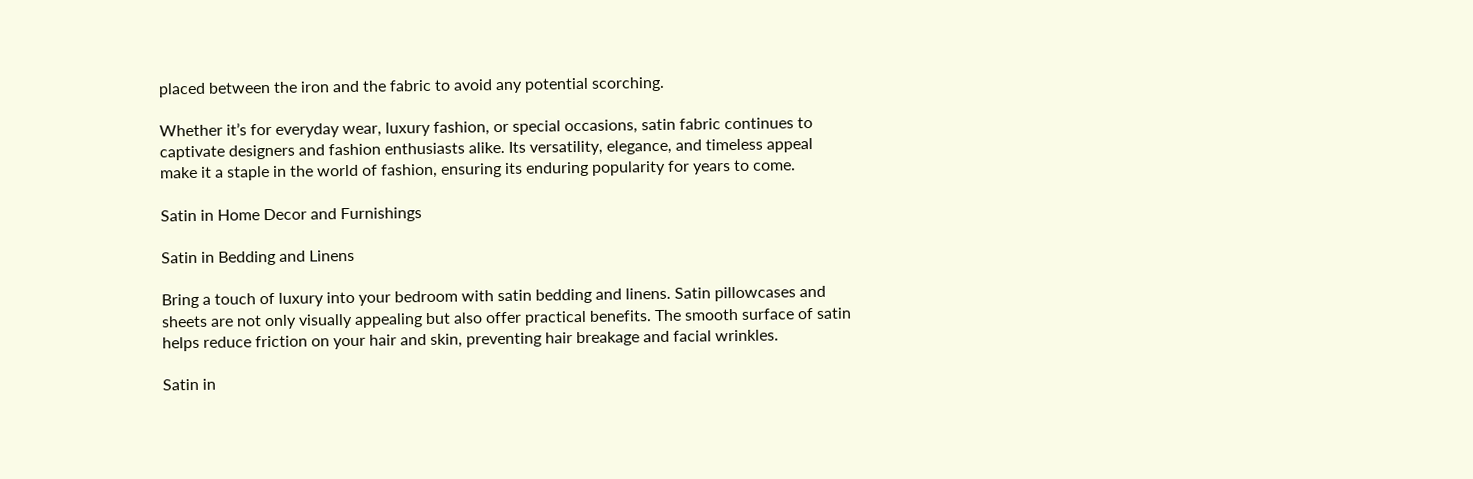placed between the iron and the fabric to avoid any potential scorching.

Whether it’s for everyday wear, luxury fashion, or special occasions, satin fabric continues to captivate designers and fashion enthusiasts alike. Its versatility, elegance, and timeless appeal make it a staple in the world of fashion, ensuring its enduring popularity for years to come.

Satin in Home Decor and Furnishings

Satin in Bedding and Linens

Bring a touch of luxury into your bedroom with satin bedding and linens. Satin pillowcases and sheets are not only visually appealing but also offer practical benefits. The smooth surface of satin helps reduce friction on your hair and skin, preventing hair breakage and facial wrinkles.

Satin in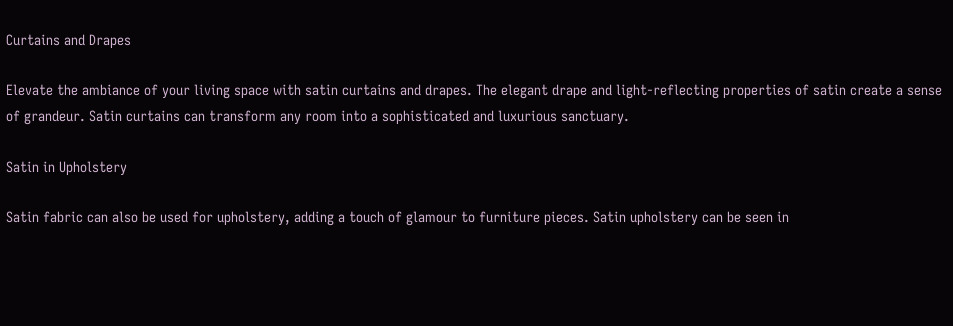Curtains and Drapes

Elevate the ambiance of your living space with satin curtains and drapes. The elegant drape and light-reflecting properties of satin create a sense of grandeur. Satin curtains can transform any room into a sophisticated and luxurious sanctuary.

Satin in Upholstery

Satin fabric can also be used for upholstery, adding a touch of glamour to furniture pieces. Satin upholstery can be seen in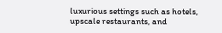luxurious settings such as hotels, upscale restaurants, and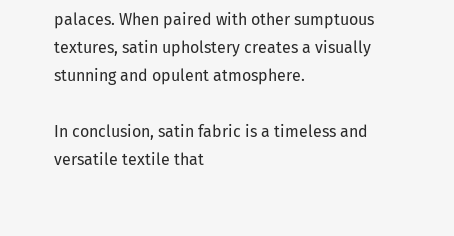palaces. When paired with other sumptuous textures, satin upholstery creates a visually stunning and opulent atmosphere.

In conclusion, satin fabric is a timeless and versatile textile that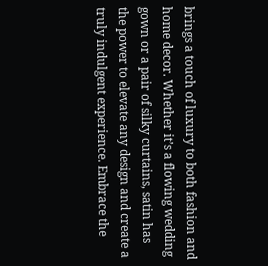brings a touch of luxury to both fashion and home decor. Whether it’s a flowing wedding gown or a pair of silky curtains, satin has the power to elevate any design and create a truly indulgent experience. Embrace the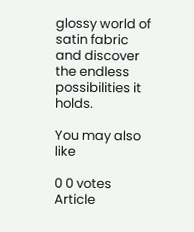glossy world of satin fabric and discover the endless possibilities it holds.

You may also like

0 0 votes
Article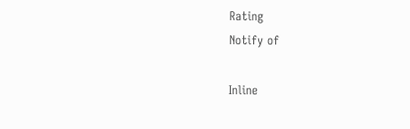Rating
Notify of

Inline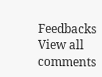Feedbacks
View all comments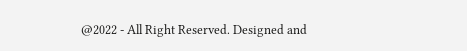@2022 - All Right Reserved. Designed and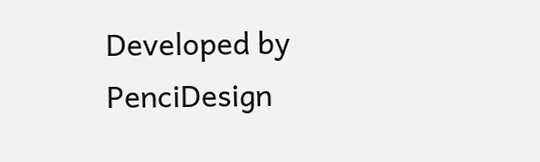Developed by PenciDesign